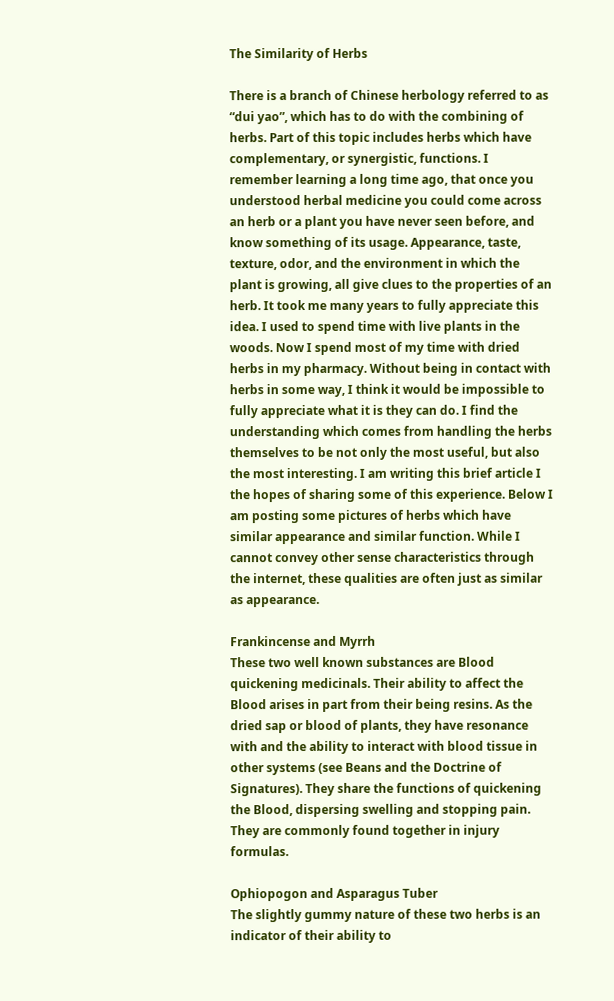The Similarity of Herbs

There is a branch of Chinese herbology referred to as “dui yao”, which has to do with the combining of herbs. Part of this topic includes herbs which have complementary, or synergistic, functions. I remember learning a long time ago, that once you understood herbal medicine you could come across an herb or a plant you have never seen before, and know something of its usage. Appearance, taste, texture, odor, and the environment in which the plant is growing, all give clues to the properties of an herb. It took me many years to fully appreciate this idea. I used to spend time with live plants in the woods. Now I spend most of my time with dried herbs in my pharmacy. Without being in contact with herbs in some way, I think it would be impossible to fully appreciate what it is they can do. I find the understanding which comes from handling the herbs themselves to be not only the most useful, but also the most interesting. I am writing this brief article I the hopes of sharing some of this experience. Below I am posting some pictures of herbs which have similar appearance and similar function. While I cannot convey other sense characteristics through the internet, these qualities are often just as similar as appearance.

Frankincense and Myrrh
These two well known substances are Blood quickening medicinals. Their ability to affect the Blood arises in part from their being resins. As the dried sap or blood of plants, they have resonance with and the ability to interact with blood tissue in other systems (see Beans and the Doctrine of Signatures). They share the functions of quickening the Blood, dispersing swelling and stopping pain. They are commonly found together in injury formulas.

Ophiopogon and Asparagus Tuber
The slightly gummy nature of these two herbs is an indicator of their ability to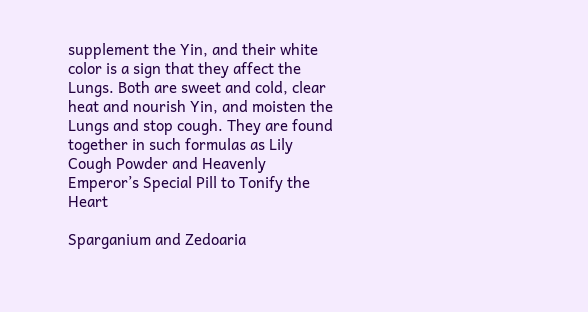supplement the Yin, and their white color is a sign that they affect the Lungs. Both are sweet and cold, clear heat and nourish Yin, and moisten the Lungs and stop cough. They are found together in such formulas as Lily Cough Powder and Heavenly Emperor’s Special Pill to Tonify the Heart

Sparganium and Zedoaria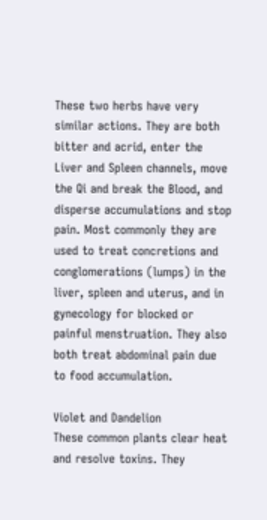These two herbs have very similar actions. They are both bitter and acrid, enter the Liver and Spleen channels, move the Qi and break the Blood, and disperse accumulations and stop pain. Most commonly they are used to treat concretions and conglomerations (lumps) in the liver, spleen and uterus, and in gynecology for blocked or painful menstruation. They also both treat abdominal pain due to food accumulation.

Violet and Dandelion
These common plants clear heat and resolve toxins. They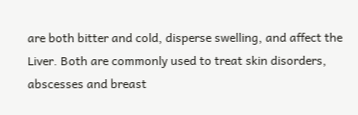are both bitter and cold, disperse swelling, and affect the Liver. Both are commonly used to treat skin disorders, abscesses and breast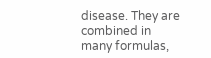disease. They are combined in many formulas,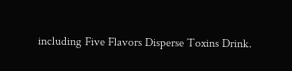including Five Flavors Disperse Toxins Drink.